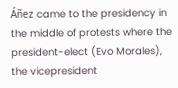Áñez came to the presidency in the middle of protests where the president-elect (Evo Morales), the vicepresident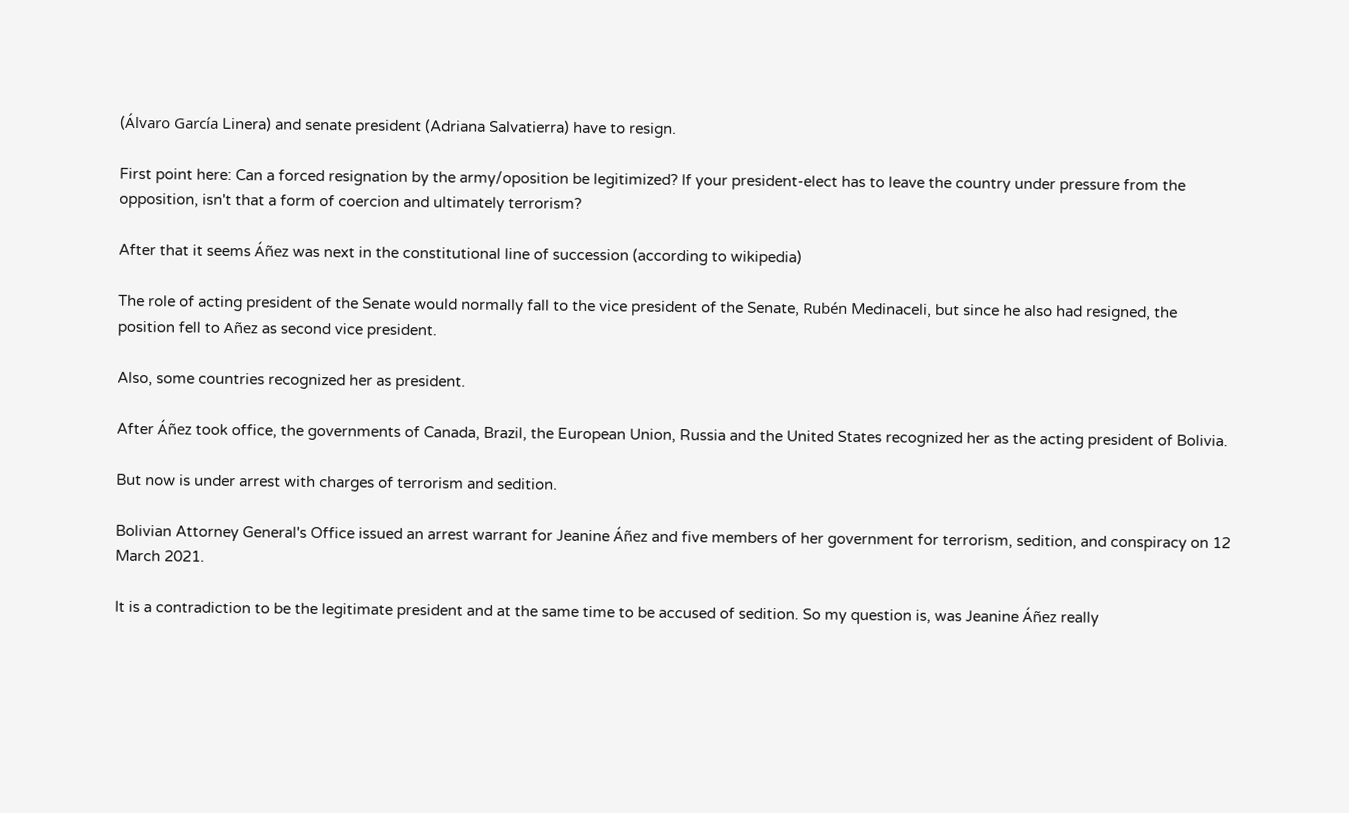(Álvaro García Linera) and senate president (Adriana Salvatierra) have to resign.

First point here: Can a forced resignation by the army/oposition be legitimized? If your president-elect has to leave the country under pressure from the opposition, isn't that a form of coercion and ultimately terrorism?

After that it seems Áñez was next in the constitutional line of succession (according to wikipedia)

The role of acting president of the Senate would normally fall to the vice president of the Senate, Rubén Medinaceli, but since he also had resigned, the position fell to Añez as second vice president.

Also, some countries recognized her as president.

After Áñez took office, the governments of Canada, Brazil, the European Union, Russia and the United States recognized her as the acting president of Bolivia.

But now is under arrest with charges of terrorism and sedition.

Bolivian Attorney General's Office issued an arrest warrant for Jeanine Áñez and five members of her government for terrorism, sedition, and conspiracy on 12 March 2021.

It is a contradiction to be the legitimate president and at the same time to be accused of sedition. So my question is, was Jeanine Áñez really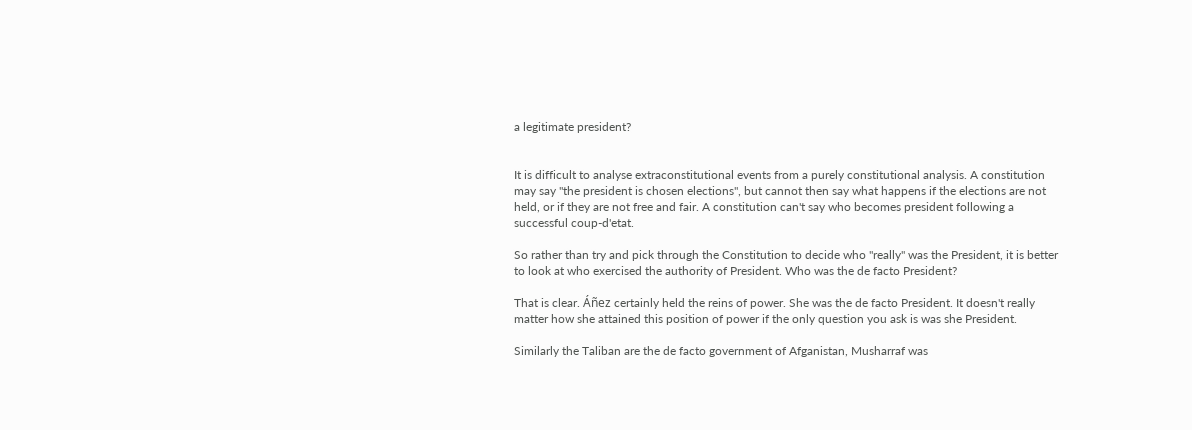a legitimate president?


It is difficult to analyse extraconstitutional events from a purely constitutional analysis. A constitution may say "the president is chosen elections", but cannot then say what happens if the elections are not held, or if they are not free and fair. A constitution can't say who becomes president following a successful coup-d'etat.

So rather than try and pick through the Constitution to decide who "really" was the President, it is better to look at who exercised the authority of President. Who was the de facto President?

That is clear. Áñez certainly held the reins of power. She was the de facto President. It doesn't really matter how she attained this position of power if the only question you ask is was she President.

Similarly the Taliban are the de facto government of Afganistan, Musharraf was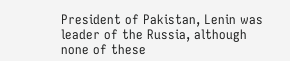President of Pakistan, Lenin was leader of the Russia, although none of these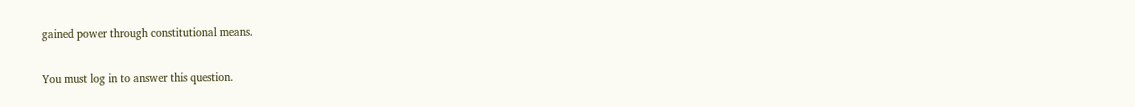gained power through constitutional means.

You must log in to answer this question.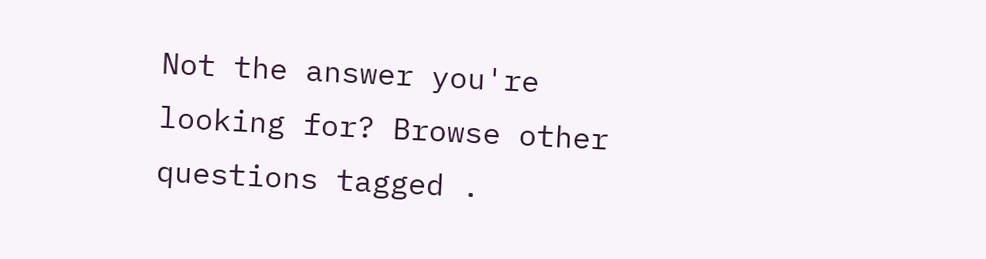Not the answer you're looking for? Browse other questions tagged .